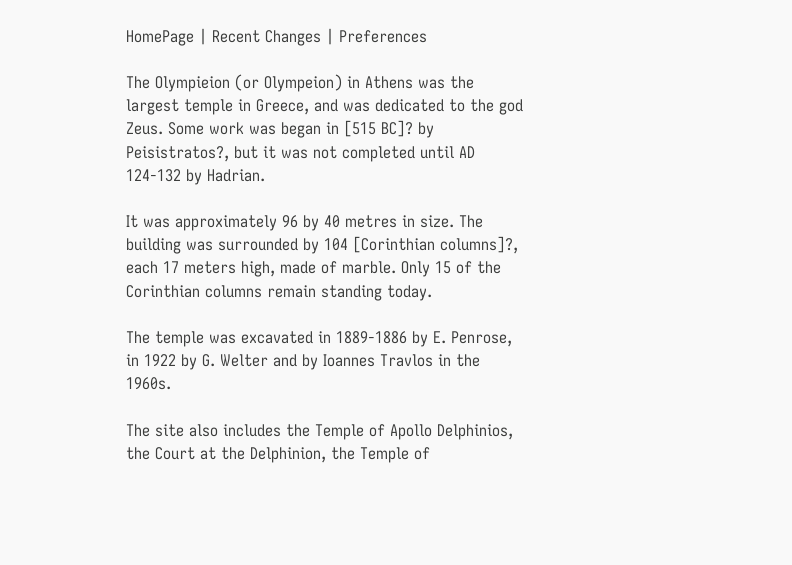HomePage | Recent Changes | Preferences

The Olympieion (or Olympeion) in Athens was the largest temple in Greece, and was dedicated to the god Zeus. Some work was began in [515 BC]? by Peisistratos?, but it was not completed until AD 124-132 by Hadrian.

It was approximately 96 by 40 metres in size. The building was surrounded by 104 [Corinthian columns]?, each 17 meters high, made of marble. Only 15 of the Corinthian columns remain standing today.

The temple was excavated in 1889-1886 by E. Penrose, in 1922 by G. Welter and by Ioannes Travlos in the 1960s.

The site also includes the Temple of Apollo Delphinios, the Court at the Delphinion, the Temple of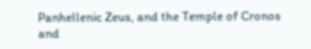Panhellenic Zeus, and the Temple of Cronos and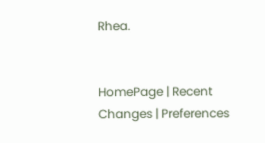Rhea.


HomePage | Recent Changes | Preferences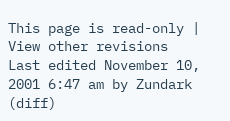This page is read-only | View other revisions
Last edited November 10, 2001 6:47 am by Zundark (diff)